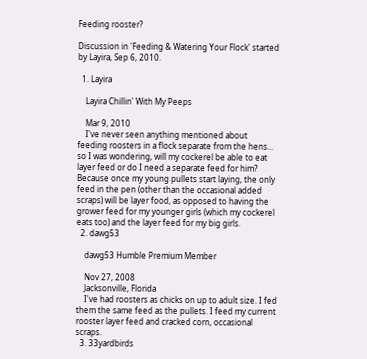Feeding rooster?

Discussion in 'Feeding & Watering Your Flock' started by Layira, Sep 6, 2010.

  1. Layira

    Layira Chillin' With My Peeps

    Mar 9, 2010
    I've never seen anything mentioned about feeding roosters in a flock separate from the hens... so I was wondering, will my cockerel be able to eat layer feed or do I need a separate feed for him? Because once my young pullets start laying, the only feed in the pen (other than the occasional added scraps) will be layer food, as opposed to having the grower feed for my younger girls (which my cockerel eats too) and the layer feed for my big girls.
  2. dawg53

    dawg53 Humble Premium Member

    Nov 27, 2008
    Jacksonville, Florida
    I've had roosters as chicks on up to adult size. I fed them the same feed as the pullets. I feed my current rooster layer feed and cracked corn, occasional scraps.
  3. 33yardbirds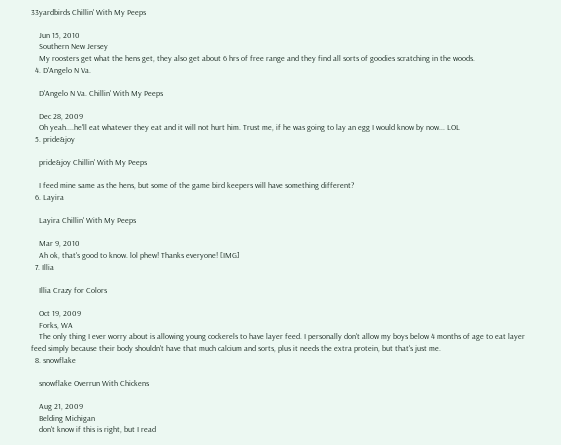33yardbirds Chillin' With My Peeps

    Jun 15, 2010
    Southern New Jersey
    My roosters get what the hens get, they also get about 6 hrs of free range and they find all sorts of goodies scratching in the woods.
  4. D'Angelo N Va.

    D'Angelo N Va. Chillin' With My Peeps

    Dec 28, 2009
    Oh yeah....he'll eat whatever they eat and it will not hurt him. Trust me, if he was going to lay an egg I would know by now... LOL
  5. pride&joy

    pride&joy Chillin' With My Peeps

    I feed mine same as the hens, but some of the game bird keepers will have something different?
  6. Layira

    Layira Chillin' With My Peeps

    Mar 9, 2010
    Ah ok, that's good to know. lol phew! Thanks everyone! [IMG]
  7. Illia

    Illia Crazy for Colors

    Oct 19, 2009
    Forks, WA
    The only thing I ever worry about is allowing young cockerels to have layer feed. I personally don't allow my boys below 4 months of age to eat layer feed simply because their body shouldn't have that much calcium and sorts, plus it needs the extra protein, but that's just me.
  8. snowflake

    snowflake Overrun With Chickens

    Aug 21, 2009
    Belding Michigan
    don't know if this is right, but I read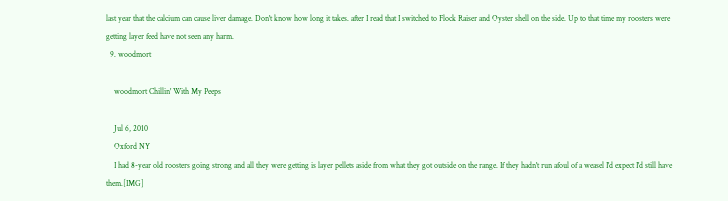last year that the calcium can cause liver damage. Don't know how long it takes. after I read that I switched to Flock Raiser and Oyster shell on the side. Up to that time my roosters were getting layer feed have not seen any harm.
  9. woodmort

    woodmort Chillin' With My Peeps

    Jul 6, 2010
    Oxford NY
    I had 8-year old roosters going strong and all they were getting is layer pellets aside from what they got outside on the range. If they hadn't run afoul of a weasel I'd expect I'd still have them.[IMG]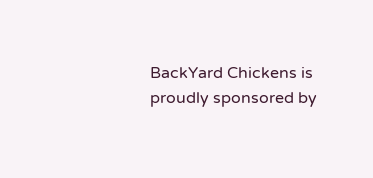BackYard Chickens is proudly sponsored by